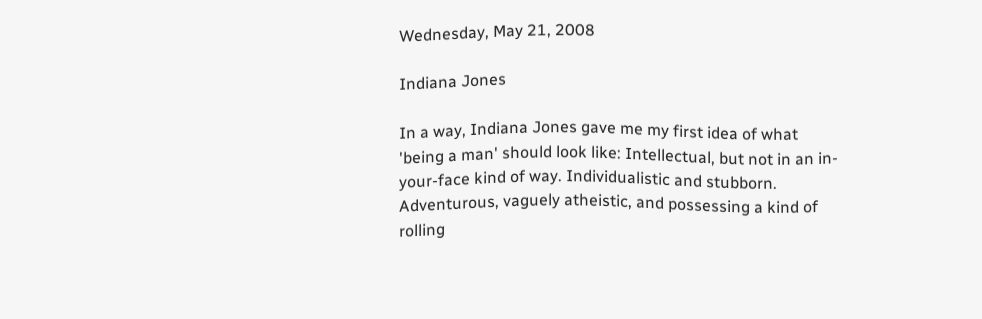Wednesday, May 21, 2008

Indiana Jones

In a way, Indiana Jones gave me my first idea of what 'being a man' should look like: Intellectual, but not in an in-your-face kind of way. Individualistic and stubborn. Adventurous, vaguely atheistic, and possessing a kind of rolling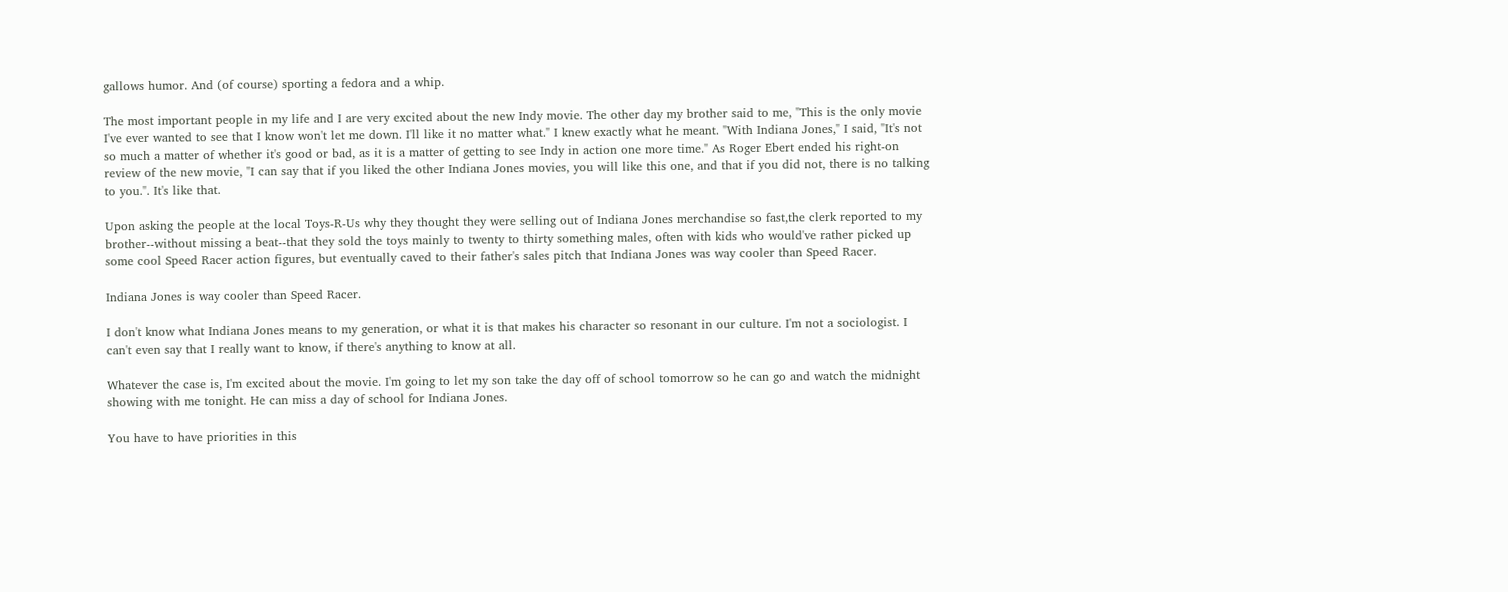gallows humor. And (of course) sporting a fedora and a whip.

The most important people in my life and I are very excited about the new Indy movie. The other day my brother said to me, "This is the only movie I've ever wanted to see that I know won't let me down. I'll like it no matter what." I knew exactly what he meant. "With Indiana Jones," I said, "It's not so much a matter of whether it's good or bad, as it is a matter of getting to see Indy in action one more time." As Roger Ebert ended his right-on review of the new movie, "I can say that if you liked the other Indiana Jones movies, you will like this one, and that if you did not, there is no talking to you.". It's like that.

Upon asking the people at the local Toys-R-Us why they thought they were selling out of Indiana Jones merchandise so fast,the clerk reported to my brother--without missing a beat--that they sold the toys mainly to twenty to thirty something males, often with kids who would've rather picked up some cool Speed Racer action figures, but eventually caved to their father's sales pitch that Indiana Jones was way cooler than Speed Racer.

Indiana Jones is way cooler than Speed Racer.

I don't know what Indiana Jones means to my generation, or what it is that makes his character so resonant in our culture. I'm not a sociologist. I can't even say that I really want to know, if there's anything to know at all.

Whatever the case is, I'm excited about the movie. I'm going to let my son take the day off of school tomorrow so he can go and watch the midnight showing with me tonight. He can miss a day of school for Indiana Jones.

You have to have priorities in this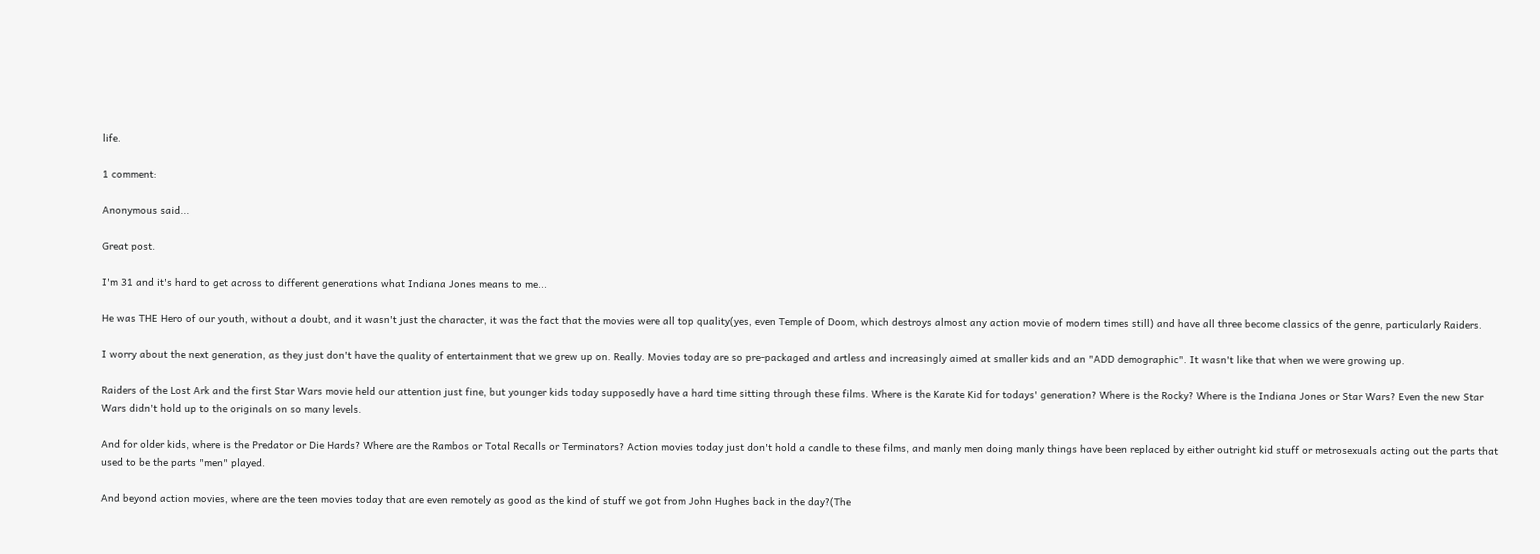life.

1 comment:

Anonymous said...

Great post.

I'm 31 and it's hard to get across to different generations what Indiana Jones means to me...

He was THE Hero of our youth, without a doubt, and it wasn't just the character, it was the fact that the movies were all top quality(yes, even Temple of Doom, which destroys almost any action movie of modern times still) and have all three become classics of the genre, particularly Raiders.

I worry about the next generation, as they just don't have the quality of entertainment that we grew up on. Really. Movies today are so pre-packaged and artless and increasingly aimed at smaller kids and an "ADD demographic". It wasn't like that when we were growing up.

Raiders of the Lost Ark and the first Star Wars movie held our attention just fine, but younger kids today supposedly have a hard time sitting through these films. Where is the Karate Kid for todays' generation? Where is the Rocky? Where is the Indiana Jones or Star Wars? Even the new Star Wars didn't hold up to the originals on so many levels.

And for older kids, where is the Predator or Die Hards? Where are the Rambos or Total Recalls or Terminators? Action movies today just don't hold a candle to these films, and manly men doing manly things have been replaced by either outright kid stuff or metrosexuals acting out the parts that used to be the parts "men" played.

And beyond action movies, where are the teen movies today that are even remotely as good as the kind of stuff we got from John Hughes back in the day?(The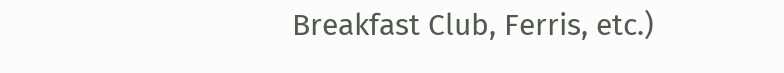Breakfast Club, Ferris, etc.)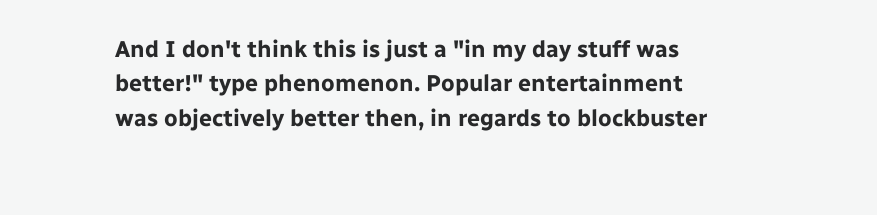And I don't think this is just a "in my day stuff was better!" type phenomenon. Popular entertainment was objectively better then, in regards to blockbuster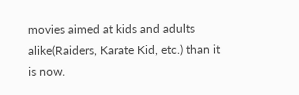movies aimed at kids and adults alike(Raiders, Karate Kid, etc.) than it is now.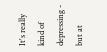It's really kind of depressing - but at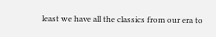least we have all the classics from our era to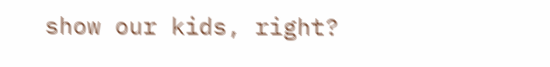show our kids, right?